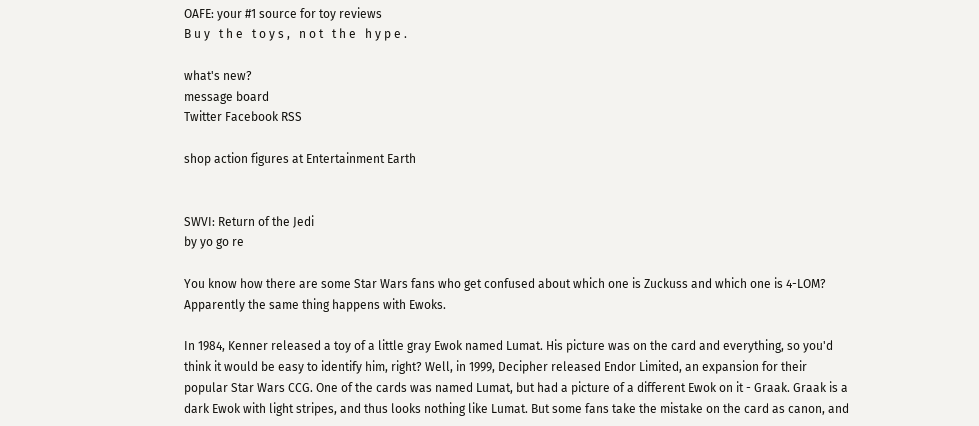OAFE: your #1 source for toy reviews
B u y   t h e   t o y s ,   n o t   t h e   h y p e .

what's new?
message board
Twitter Facebook RSS

shop action figures at Entertainment Earth


SWVI: Return of the Jedi
by yo go re

You know how there are some Star Wars fans who get confused about which one is Zuckuss and which one is 4-LOM? Apparently the same thing happens with Ewoks.

In 1984, Kenner released a toy of a little gray Ewok named Lumat. His picture was on the card and everything, so you'd think it would be easy to identify him, right? Well, in 1999, Decipher released Endor Limited, an expansion for their popular Star Wars CCG. One of the cards was named Lumat, but had a picture of a different Ewok on it - Graak. Graak is a dark Ewok with light stripes, and thus looks nothing like Lumat. But some fans take the mistake on the card as canon, and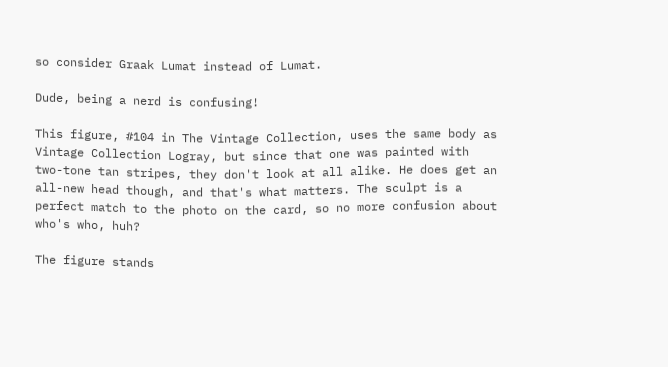so consider Graak Lumat instead of Lumat.

Dude, being a nerd is confusing!

This figure, #104 in The Vintage Collection, uses the same body as Vintage Collection Logray, but since that one was painted with two-tone tan stripes, they don't look at all alike. He does get an all-new head though, and that's what matters. The sculpt is a perfect match to the photo on the card, so no more confusion about who's who, huh?

The figure stands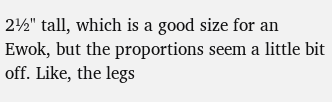2½" tall, which is a good size for an Ewok, but the proportions seem a little bit off. Like, the legs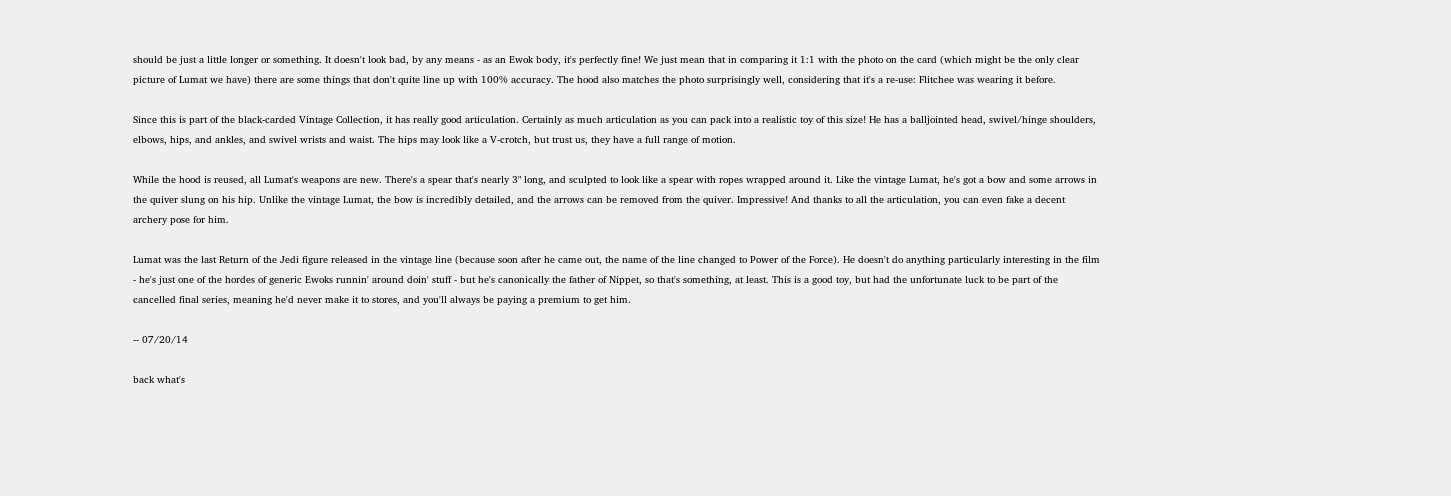should be just a little longer or something. It doesn't look bad, by any means - as an Ewok body, it's perfectly fine! We just mean that in comparing it 1:1 with the photo on the card (which might be the only clear picture of Lumat we have) there are some things that don't quite line up with 100% accuracy. The hood also matches the photo surprisingly well, considering that it's a re-use: Flitchee was wearing it before.

Since this is part of the black-carded Vintage Collection, it has really good articulation. Certainly as much articulation as you can pack into a realistic toy of this size! He has a balljointed head, swivel/hinge shoulders, elbows, hips, and ankles, and swivel wrists and waist. The hips may look like a V-crotch, but trust us, they have a full range of motion.

While the hood is reused, all Lumat's weapons are new. There's a spear that's nearly 3" long, and sculpted to look like a spear with ropes wrapped around it. Like the vintage Lumat, he's got a bow and some arrows in the quiver slung on his hip. Unlike the vintage Lumat, the bow is incredibly detailed, and the arrows can be removed from the quiver. Impressive! And thanks to all the articulation, you can even fake a decent archery pose for him.

Lumat was the last Return of the Jedi figure released in the vintage line (because soon after he came out, the name of the line changed to Power of the Force). He doesn't do anything particularly interesting in the film - he's just one of the hordes of generic Ewoks runnin' around doin' stuff - but he's canonically the father of Nippet, so that's something, at least. This is a good toy, but had the unfortunate luck to be part of the cancelled final series, meaning he'd never make it to stores, and you'll always be paying a premium to get him.

-- 07/20/14

back what's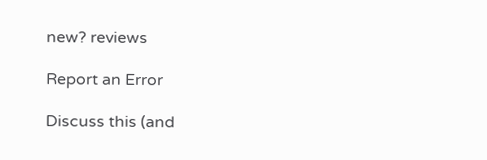new? reviews

Report an Error

Discuss this (and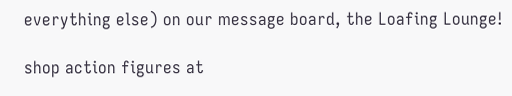everything else) on our message board, the Loafing Lounge!

shop action figures at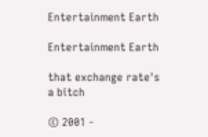Entertainment Earth

Entertainment Earth

that exchange rate's a bitch

© 2001 -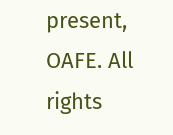present, OAFE. All rights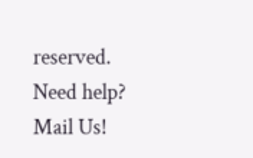reserved.
Need help? Mail Us!